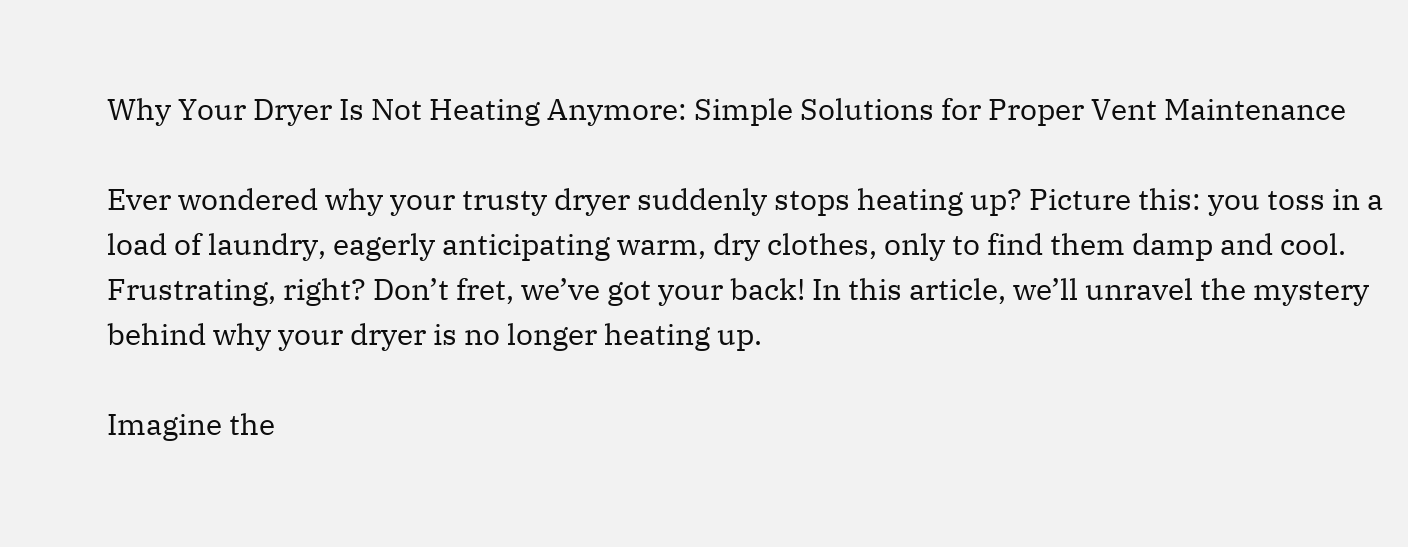Why Your Dryer Is Not Heating Anymore: Simple Solutions for Proper Vent Maintenance

Ever wondered why your trusty dryer suddenly stops heating up? Picture this: you toss in a load of laundry, eagerly anticipating warm, dry clothes, only to find them damp and cool. Frustrating, right? Don’t fret, we’ve got your back! In this article, we’ll unravel the mystery behind why your dryer is no longer heating up.

Imagine the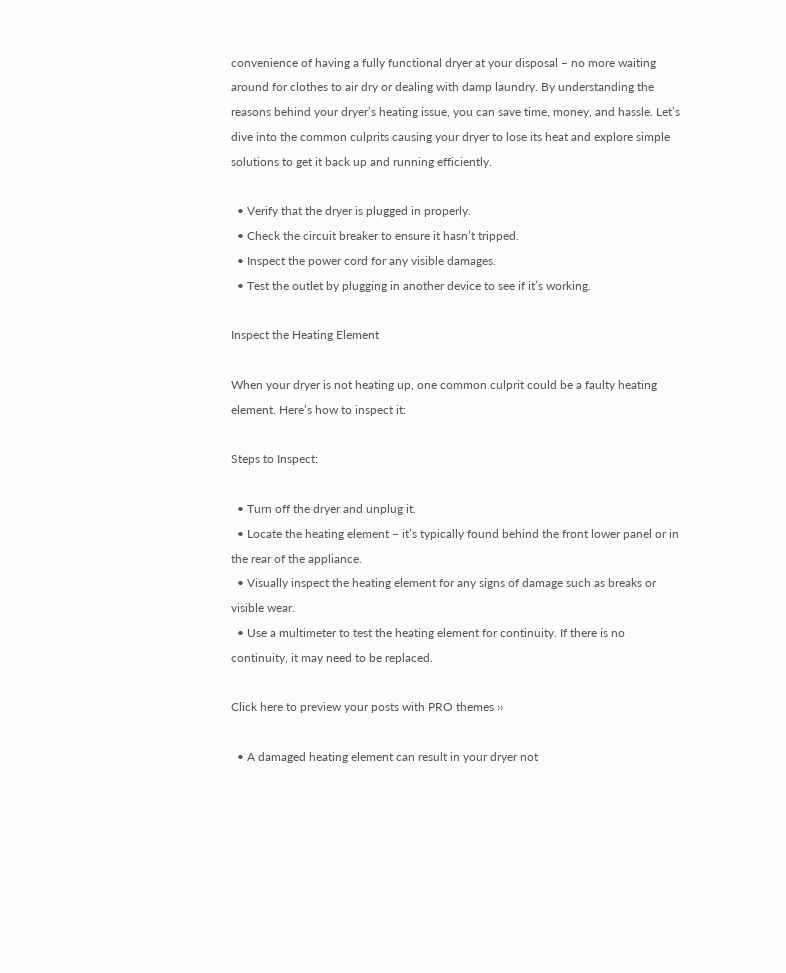convenience of having a fully functional dryer at your disposal – no more waiting around for clothes to air dry or dealing with damp laundry. By understanding the reasons behind your dryer’s heating issue, you can save time, money, and hassle. Let’s dive into the common culprits causing your dryer to lose its heat and explore simple solutions to get it back up and running efficiently.

  • Verify that the dryer is plugged in properly.
  • Check the circuit breaker to ensure it hasn’t tripped.
  • Inspect the power cord for any visible damages.
  • Test the outlet by plugging in another device to see if it’s working.

Inspect the Heating Element

When your dryer is not heating up, one common culprit could be a faulty heating element. Here’s how to inspect it:

Steps to Inspect:

  • Turn off the dryer and unplug it.
  • Locate the heating element – it’s typically found behind the front lower panel or in the rear of the appliance.
  • Visually inspect the heating element for any signs of damage such as breaks or visible wear.
  • Use a multimeter to test the heating element for continuity. If there is no continuity, it may need to be replaced.

Click here to preview your posts with PRO themes ››

  • A damaged heating element can result in your dryer not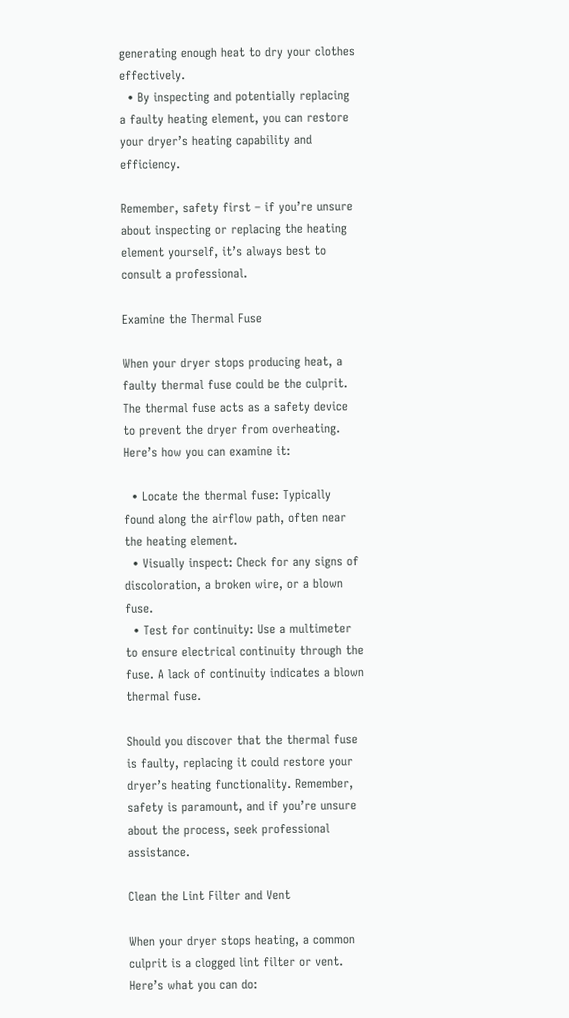generating enough heat to dry your clothes effectively.
  • By inspecting and potentially replacing a faulty heating element, you can restore your dryer’s heating capability and efficiency.

Remember, safety first – if you’re unsure about inspecting or replacing the heating element yourself, it’s always best to consult a professional.

Examine the Thermal Fuse

When your dryer stops producing heat, a faulty thermal fuse could be the culprit. The thermal fuse acts as a safety device to prevent the dryer from overheating. Here’s how you can examine it:

  • Locate the thermal fuse: Typically found along the airflow path, often near the heating element.
  • Visually inspect: Check for any signs of discoloration, a broken wire, or a blown fuse.
  • Test for continuity: Use a multimeter to ensure electrical continuity through the fuse. A lack of continuity indicates a blown thermal fuse.

Should you discover that the thermal fuse is faulty, replacing it could restore your dryer’s heating functionality. Remember, safety is paramount, and if you’re unsure about the process, seek professional assistance.

Clean the Lint Filter and Vent

When your dryer stops heating, a common culprit is a clogged lint filter or vent. Here’s what you can do: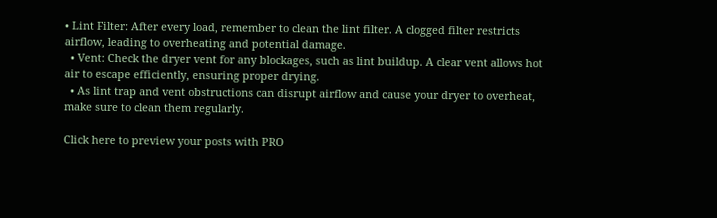• Lint Filter: After every load, remember to clean the lint filter. A clogged filter restricts airflow, leading to overheating and potential damage.
  • Vent: Check the dryer vent for any blockages, such as lint buildup. A clear vent allows hot air to escape efficiently, ensuring proper drying.
  • As lint trap and vent obstructions can disrupt airflow and cause your dryer to overheat, make sure to clean them regularly.

Click here to preview your posts with PRO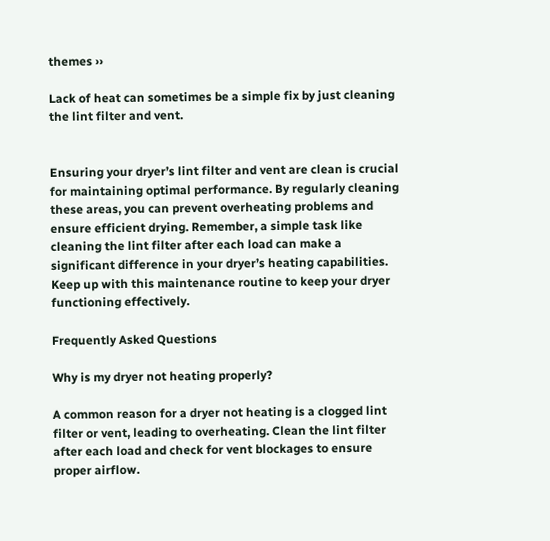themes ››

Lack of heat can sometimes be a simple fix by just cleaning the lint filter and vent.


Ensuring your dryer’s lint filter and vent are clean is crucial for maintaining optimal performance. By regularly cleaning these areas, you can prevent overheating problems and ensure efficient drying. Remember, a simple task like cleaning the lint filter after each load can make a significant difference in your dryer’s heating capabilities. Keep up with this maintenance routine to keep your dryer functioning effectively.

Frequently Asked Questions

Why is my dryer not heating properly?

A common reason for a dryer not heating is a clogged lint filter or vent, leading to overheating. Clean the lint filter after each load and check for vent blockages to ensure proper airflow.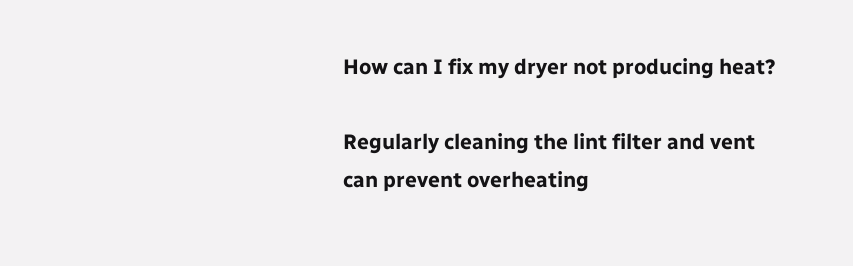How can I fix my dryer not producing heat?

Regularly cleaning the lint filter and vent can prevent overheating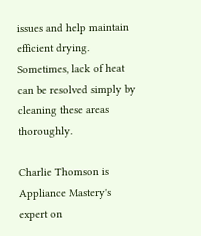issues and help maintain efficient drying. Sometimes, lack of heat can be resolved simply by cleaning these areas thoroughly.

Charlie Thomson is Appliance Mastery's expert on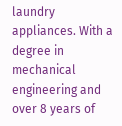laundry appliances. With a degree in mechanical engineering and over 8 years of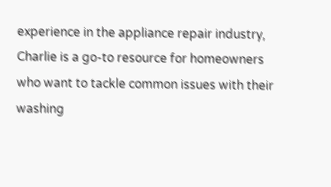experience in the appliance repair industry, Charlie is a go-to resource for homeowners who want to tackle common issues with their washing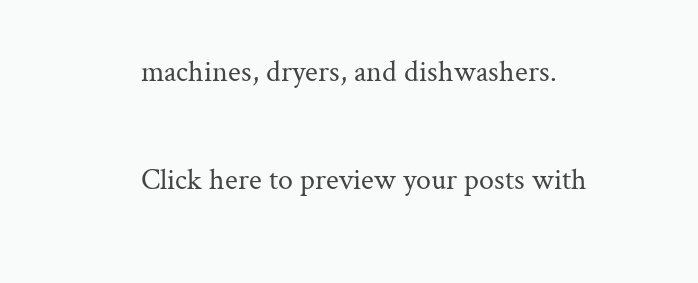machines, dryers, and dishwashers.

Click here to preview your posts with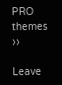PRO themes ››

Leave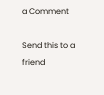a Comment

Send this to a friend